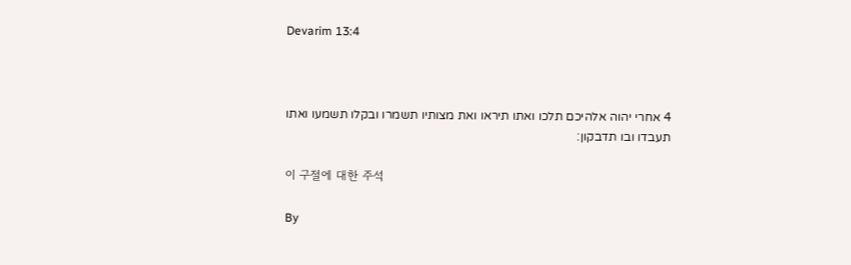Devarim 13:4



4 אחרי יהוה אלהיכם תלכו ואתו תיראו ואת מצותיו תשמרו ובקלו תשמעו ואתו תעבדו ובו תדבקון׃

이 구절에 대한 주석

By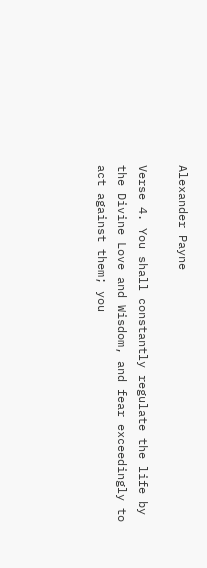Alexander Payne

Verse 4. You shall constantly regulate the life by the Divine Love and Wisdom, and fear exceedingly to act against them; you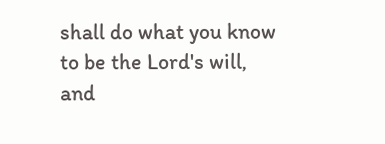shall do what you know to be the Lord's will, and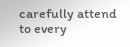carefully attend to every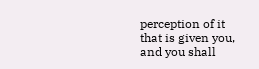perception of it that is given you, and you shall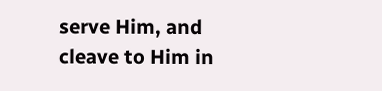serve Him, and cleave to Him in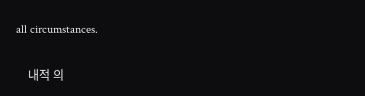all circumstances.

    내적 의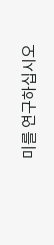미를 연구하십시오